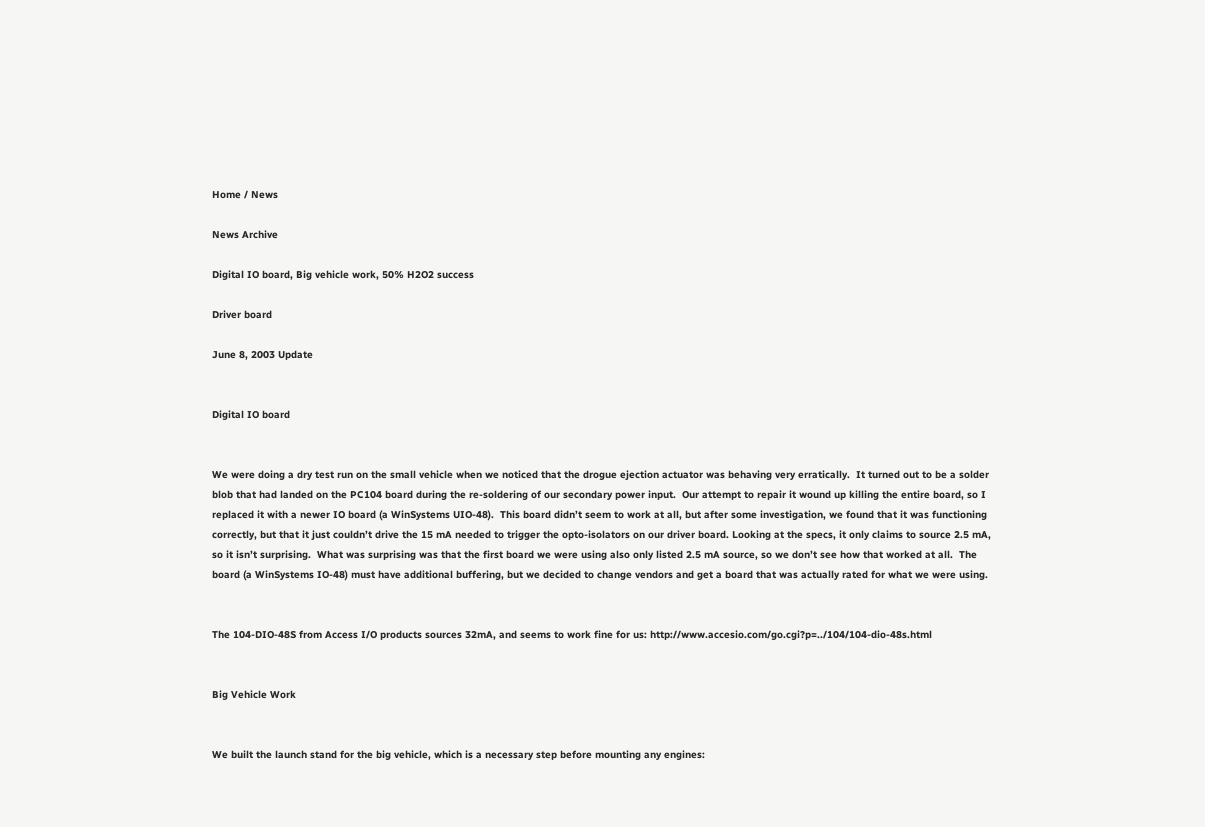Home / News

News Archive

Digital IO board, Big vehicle work, 50% H2O2 success

Driver board

June 8, 2003 Update


Digital IO board


We were doing a dry test run on the small vehicle when we noticed that the drogue ejection actuator was behaving very erratically.  It turned out to be a solder blob that had landed on the PC104 board during the re-soldering of our secondary power input.  Our attempt to repair it wound up killing the entire board, so I replaced it with a newer IO board (a WinSystems UIO-48).  This board didn’t seem to work at all, but after some investigation, we found that it was functioning correctly, but that it just couldn’t drive the 15 mA needed to trigger the opto-isolators on our driver board. Looking at the specs, it only claims to source 2.5 mA, so it isn’t surprising.  What was surprising was that the first board we were using also only listed 2.5 mA source, so we don’t see how that worked at all.  The board (a WinSystems IO-48) must have additional buffering, but we decided to change vendors and get a board that was actually rated for what we were using.


The 104-DIO-48S from Access I/O products sources 32mA, and seems to work fine for us: http://www.accesio.com/go.cgi?p=../104/104-dio-48s.html


Big Vehicle Work


We built the launch stand for the big vehicle, which is a necessary step before mounting any engines: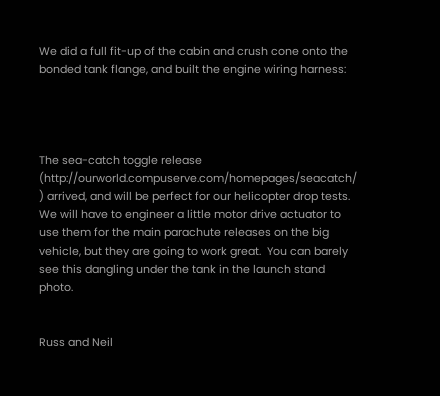We did a full fit-up of the cabin and crush cone onto the bonded tank flange, and built the engine wiring harness:




The sea-catch toggle release (http://ourworld.compuserve.com/homepages/seacatch/ ) arrived, and will be perfect for our helicopter drop tests.  We will have to engineer a little motor drive actuator to use them for the main parachute releases on the big vehicle, but they are going to work great.  You can barely see this dangling under the tank in the launch stand photo.


Russ and Neil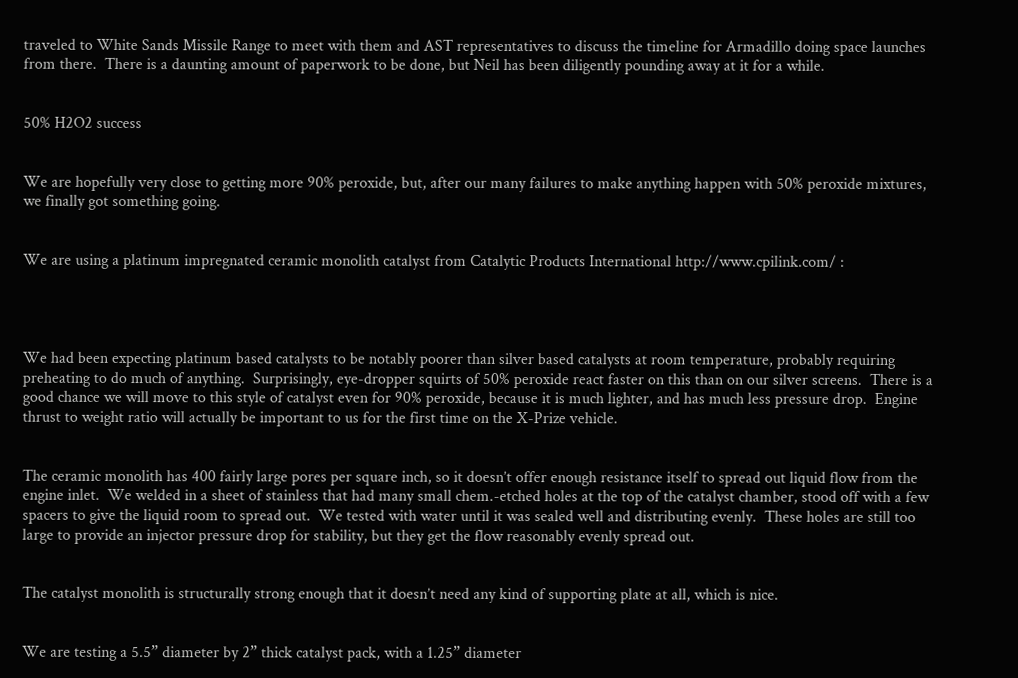traveled to White Sands Missile Range to meet with them and AST representatives to discuss the timeline for Armadillo doing space launches from there.  There is a daunting amount of paperwork to be done, but Neil has been diligently pounding away at it for a while.


50% H2O2 success


We are hopefully very close to getting more 90% peroxide, but, after our many failures to make anything happen with 50% peroxide mixtures, we finally got something going.


We are using a platinum impregnated ceramic monolith catalyst from Catalytic Products International http://www.cpilink.com/ :




We had been expecting platinum based catalysts to be notably poorer than silver based catalysts at room temperature, probably requiring preheating to do much of anything.  Surprisingly, eye-dropper squirts of 50% peroxide react faster on this than on our silver screens.  There is a good chance we will move to this style of catalyst even for 90% peroxide, because it is much lighter, and has much less pressure drop.  Engine thrust to weight ratio will actually be important to us for the first time on the X-Prize vehicle.


The ceramic monolith has 400 fairly large pores per square inch, so it doesn’t offer enough resistance itself to spread out liquid flow from the engine inlet.  We welded in a sheet of stainless that had many small chem.-etched holes at the top of the catalyst chamber, stood off with a few spacers to give the liquid room to spread out.  We tested with water until it was sealed well and distributing evenly.  These holes are still too large to provide an injector pressure drop for stability, but they get the flow reasonably evenly spread out.


The catalyst monolith is structurally strong enough that it doesn’t need any kind of supporting plate at all, which is nice.


We are testing a 5.5” diameter by 2” thick catalyst pack, with a 1.25” diameter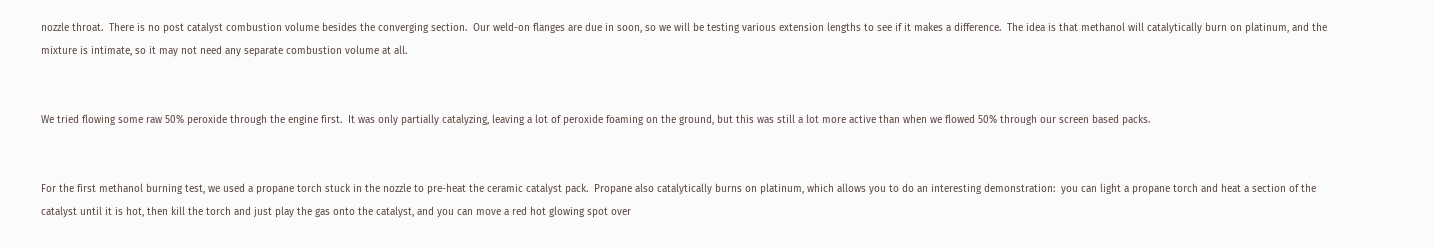nozzle throat.  There is no post catalyst combustion volume besides the converging section.  Our weld-on flanges are due in soon, so we will be testing various extension lengths to see if it makes a difference.  The idea is that methanol will catalytically burn on platinum, and the mixture is intimate, so it may not need any separate combustion volume at all.


We tried flowing some raw 50% peroxide through the engine first.  It was only partially catalyzing, leaving a lot of peroxide foaming on the ground, but this was still a lot more active than when we flowed 50% through our screen based packs.


For the first methanol burning test, we used a propane torch stuck in the nozzle to pre-heat the ceramic catalyst pack.  Propane also catalytically burns on platinum, which allows you to do an interesting demonstration:  you can light a propane torch and heat a section of the catalyst until it is hot, then kill the torch and just play the gas onto the catalyst, and you can move a red hot glowing spot over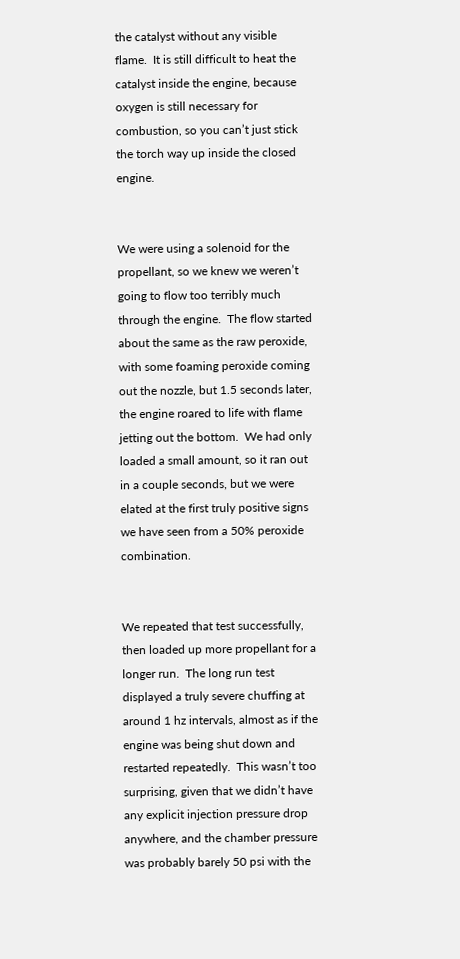the catalyst without any visible flame.  It is still difficult to heat the catalyst inside the engine, because oxygen is still necessary for combustion, so you can’t just stick the torch way up inside the closed engine.


We were using a solenoid for the propellant, so we knew we weren’t going to flow too terribly much through the engine.  The flow started about the same as the raw peroxide, with some foaming peroxide coming out the nozzle, but 1.5 seconds later, the engine roared to life with flame jetting out the bottom.  We had only loaded a small amount, so it ran out in a couple seconds, but we were elated at the first truly positive signs we have seen from a 50% peroxide combination.


We repeated that test successfully, then loaded up more propellant for a longer run.  The long run test displayed a truly severe chuffing at around 1 hz intervals, almost as if the engine was being shut down and restarted repeatedly.  This wasn’t too surprising, given that we didn’t have any explicit injection pressure drop anywhere, and the chamber pressure was probably barely 50 psi with the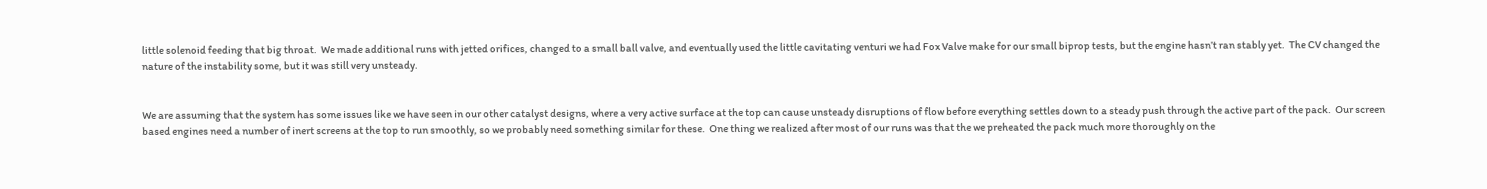little solenoid feeding that big throat.  We made additional runs with jetted orifices, changed to a small ball valve, and eventually used the little cavitating venturi we had Fox Valve make for our small biprop tests, but the engine hasn’t ran stably yet.  The CV changed the nature of the instability some, but it was still very unsteady.


We are assuming that the system has some issues like we have seen in our other catalyst designs, where a very active surface at the top can cause unsteady disruptions of flow before everything settles down to a steady push through the active part of the pack.  Our screen based engines need a number of inert screens at the top to run smoothly, so we probably need something similar for these.  One thing we realized after most of our runs was that the we preheated the pack much more thoroughly on the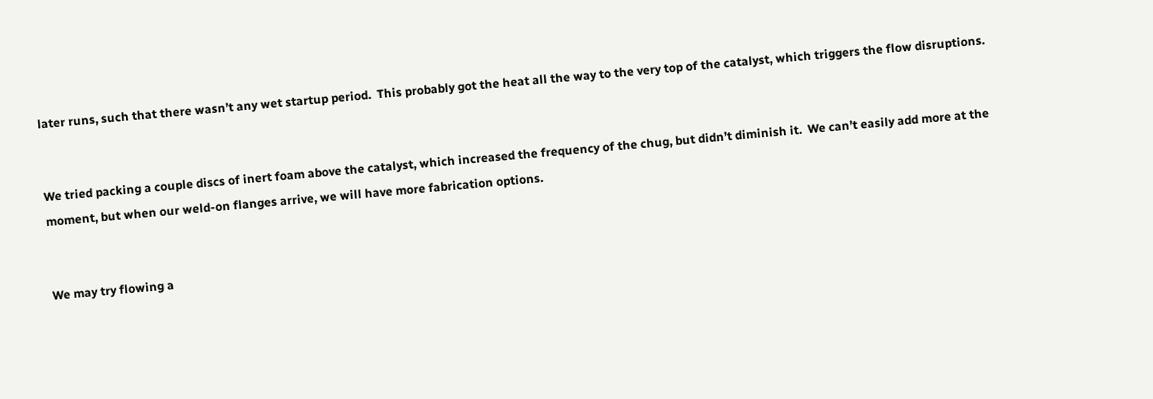later runs, such that there wasn’t any wet startup period.  This probably got the heat all the way to the very top of the catalyst, which triggers the flow disruptions.


We tried packing a couple discs of inert foam above the catalyst, which increased the frequency of the chug, but didn’t diminish it.  We can’t easily add more at the moment, but when our weld-on flanges arrive, we will have more fabrication options.


We may try flowing a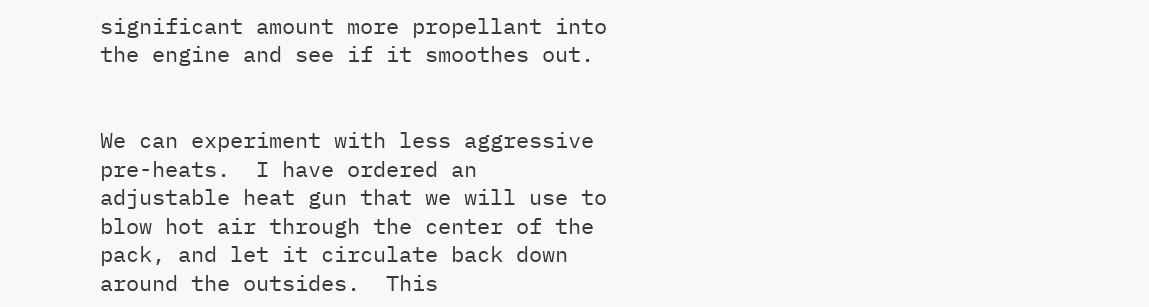significant amount more propellant into the engine and see if it smoothes out.


We can experiment with less aggressive pre-heats.  I have ordered an adjustable heat gun that we will use to blow hot air through the center of the pack, and let it circulate back down around the outsides.  This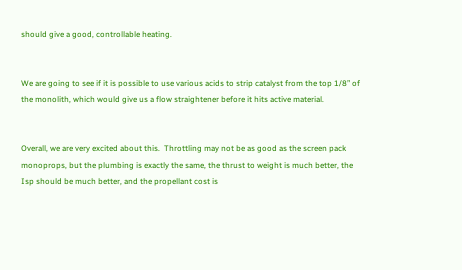should give a good, controllable heating.


We are going to see if it is possible to use various acids to strip catalyst from the top 1/8” of the monolith, which would give us a flow straightener before it hits active material.


Overall, we are very excited about this.  Throttling may not be as good as the screen pack monoprops, but the plumbing is exactly the same, the thrust to weight is much better, the Isp should be much better, and the propellant cost is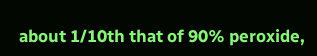about 1/10th that of 90% peroxide,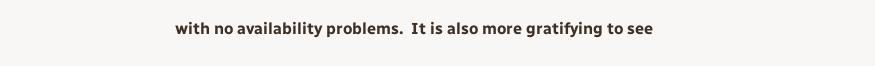with no availability problems.  It is also more gratifying to see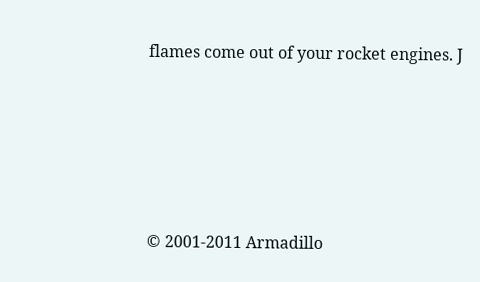flames come out of your rocket engines. J





© 2001-2011 Armadillo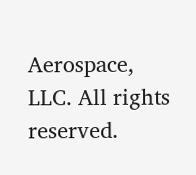Aerospace, LLC. All rights reserved.